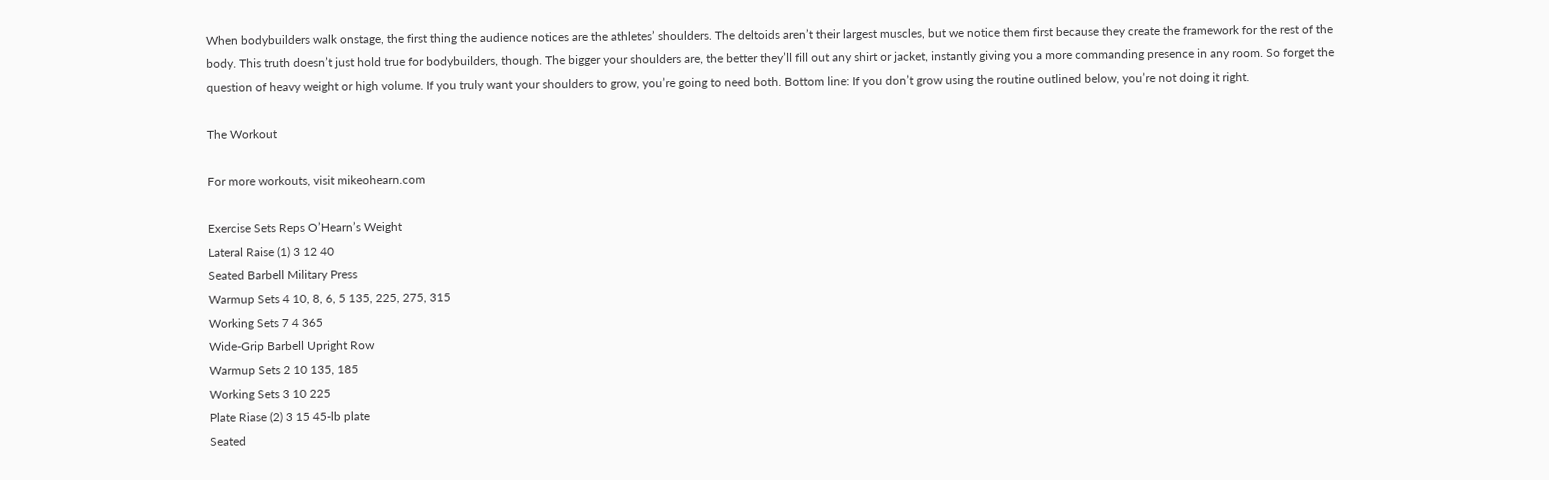When bodybuilders walk onstage, the first thing the audience notices are the athletes’ shoulders. The deltoids aren’t their largest muscles, but we notice them first because they create the framework for the rest of the body. This truth doesn’t just hold true for bodybuilders, though. The bigger your shoulders are, the better they’ll fill out any shirt or jacket, instantly giving you a more commanding presence in any room. So forget the question of heavy weight or high volume. If you truly want your shoulders to grow, you’re going to need both. Bottom line: If you don’t grow using the routine outlined below, you’re not doing it right.

The Workout

For more workouts, visit mikeohearn.com

Exercise Sets Reps O’Hearn’s Weight
Lateral Raise (1) 3 12 40
Seated Barbell Military Press
Warmup Sets 4 10, 8, 6, 5 135, 225, 275, 315
Working Sets 7 4 365
Wide-Grip Barbell Upright Row
Warmup Sets 2 10 135, 185
Working Sets 3 10 225
Plate Riase (2) 3 15 45-lb plate
Seated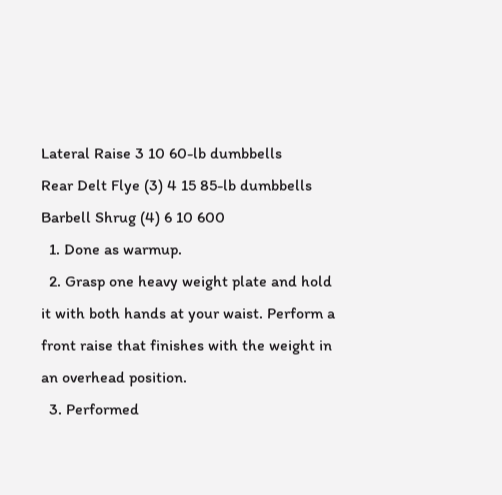Lateral Raise 3 10 60-lb dumbbells
Rear Delt Flye (3) 4 15 85-lb dumbbells
Barbell Shrug (4) 6 10 600
  1. Done as warmup.
  2. Grasp one heavy weight plate and hold it with both hands at your waist. Perform a front raise that finishes with the weight in an overhead position.
  3. Performed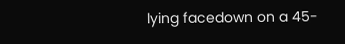lying facedown on a 45-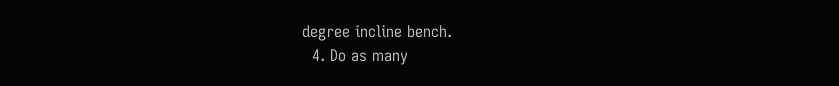degree incline bench.
  4. Do as many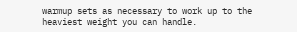warmup sets as necessary to work up to the heaviest weight you can handle.